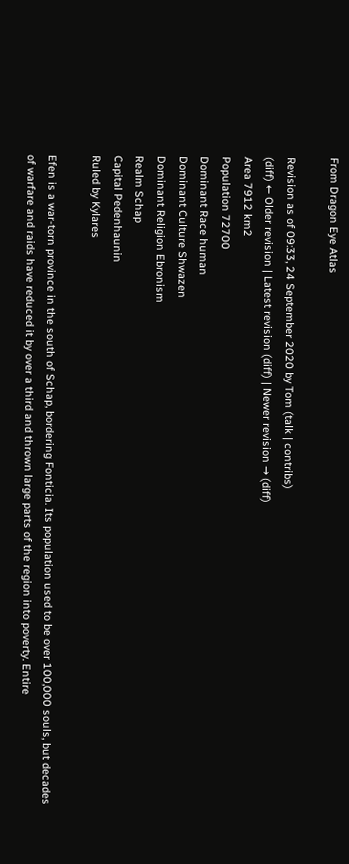From Dragon Eye Atlas

Revision as of 09:33, 24 September 2020 by Tom (talk | contribs)
(diff) ← Older revision | Latest revision (diff) | Newer revision → (diff)
Area 7912 km2
Population 72700
Dominant Race human
Dominant Culture Shwazen
Dominant Religion Ebronism
Realm Schap
Capital Pedenhaunin
Ruled by Kylares

Efen is a war-torn province in the south of Schap, bordering Fonticia. Its population used to be over 100,000 souls, but decades of warfare and raids have reduced it by over a third and thrown large parts of the region into poverty. Entire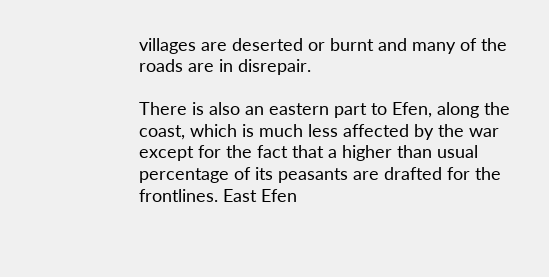villages are deserted or burnt and many of the roads are in disrepair.

There is also an eastern part to Efen, along the coast, which is much less affected by the war except for the fact that a higher than usual percentage of its peasants are drafted for the frontlines. East Efen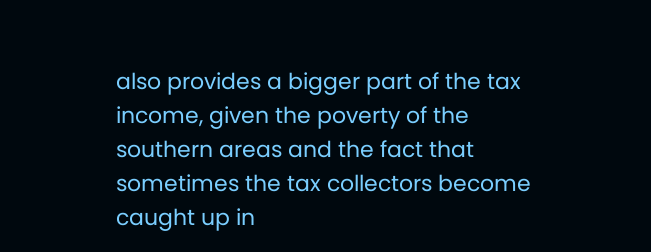also provides a bigger part of the tax income, given the poverty of the southern areas and the fact that sometimes the tax collectors become caught up in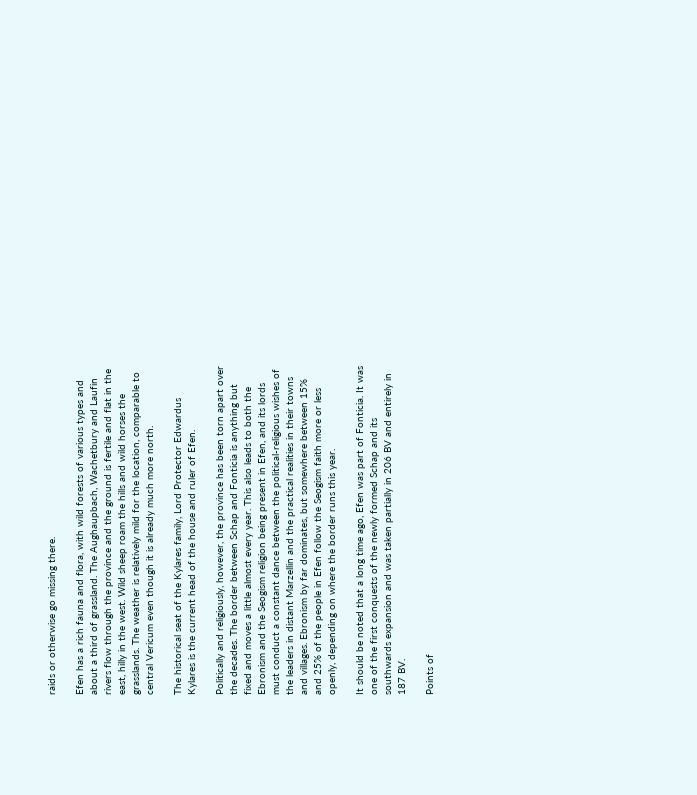raids or otherwise go missing there.

Efen has a rich fauna and flora, with wild forests of various types and about a third of grassland. The Aughaupbach, Wachetbury and Laufin rivers flow through the province and the ground is fertile and flat in the east, hilly in the west. Wild sheep roam the hills and wild horses the grasslands. The weather is relatively mild for the location, comparable to central Vericum even though it is already much more north.

The historical seat of the Kylares family, Lord Protector Edwardus Kylares is the current head of the house and ruler of Efen.

Politically and religiously, however, the province has been torn apart over the decades. The border between Schap and Fonticia is anything but fixed and moves a little almost every year. This also leads to both the Ebronism and the Seogism religion being present in Efen, and its lords must conduct a constant dance between the political-religious wishes of the leaders in distant Marzellin and the practical realities in their towns and villages. Ebronism by far dominates, but somewhere between 15% and 25% of the people in Efen follow the Seogism faith more or less openly, depending on where the border runs this year.

It should be noted that a long time ago, Efen was part of Fonticia. It was one of the first conquests of the newly formed Schap and its southwards expansion and was taken partially in 206 BV and entirely in 187 BV.

Points of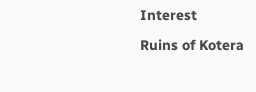Interest

Ruins of Kotera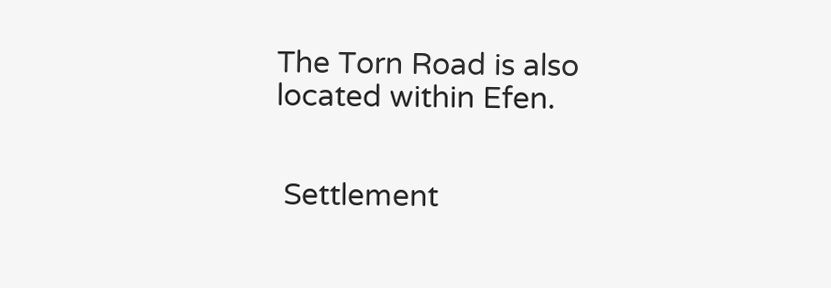The Torn Road is also located within Efen.


 Settlement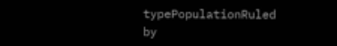typePopulationRuled by